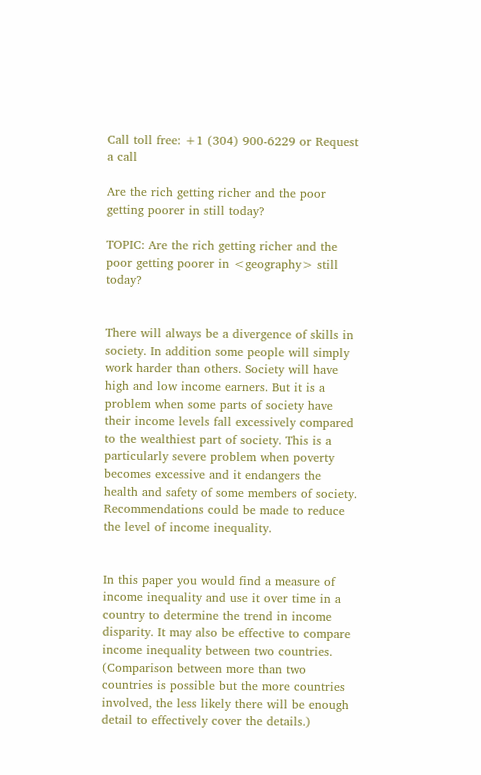Call toll free: +1 (304) 900-6229 or Request a call

Are the rich getting richer and the poor getting poorer in still today?

TOPIC: Are the rich getting richer and the poor getting poorer in <geography> still today?


There will always be a divergence of skills in society. In addition some people will simply work harder than others. Society will have high and low income earners. But it is a problem when some parts of society have their income levels fall excessively compared to the wealthiest part of society. This is a particularly severe problem when poverty becomes excessive and it endangers the health and safety of some members of society. Recommendations could be made to reduce the level of income inequality.


In this paper you would find a measure of income inequality and use it over time in a country to determine the trend in income disparity. It may also be effective to compare income inequality between two countries. (Comparison between more than two countries is possible but the more countries involved, the less likely there will be enough detail to effectively cover the details.)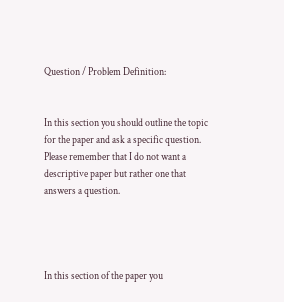Question / Problem Definition:


In this section you should outline the topic for the paper and ask a specific question.  Please remember that I do not want a descriptive paper but rather one that answers a question.




In this section of the paper you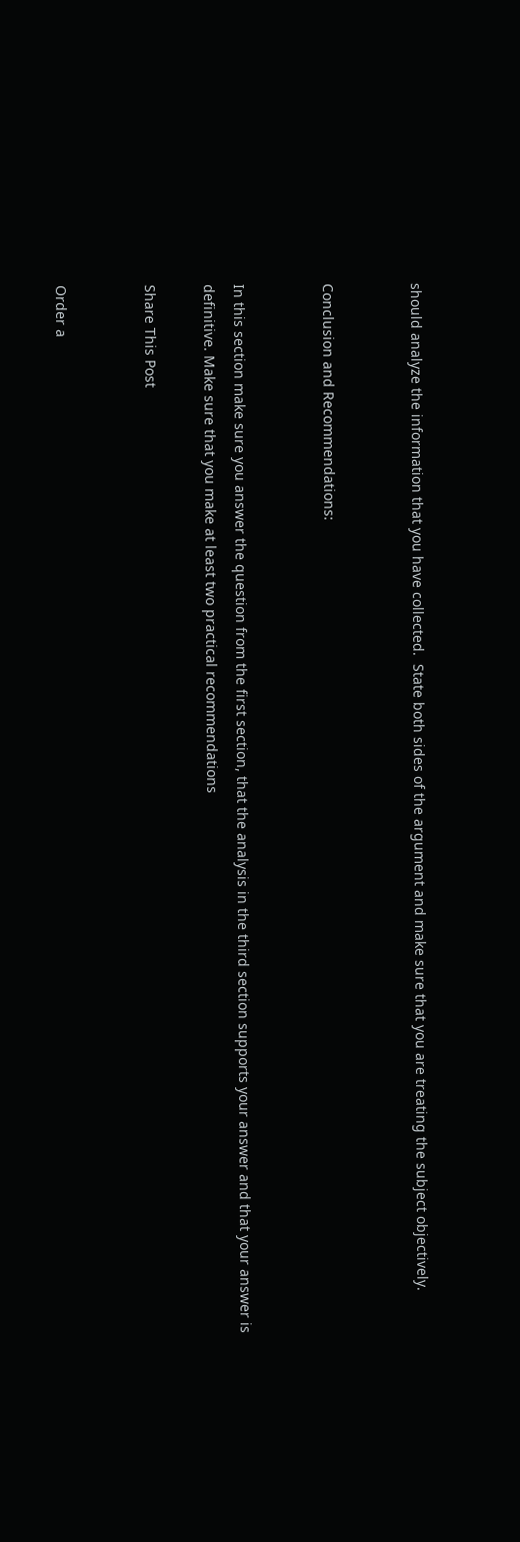should analyze the information that you have collected.  State both sides of the argument and make sure that you are treating the subject objectively.


Conclusion and Recommendations:


In this section make sure you answer the question from the first section, that the analysis in the third section supports your answer and that your answer is definitive. Make sure that you make at least two practical recommendations

Share This Post


Order a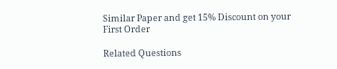Similar Paper and get 15% Discount on your First Order

Related Questions